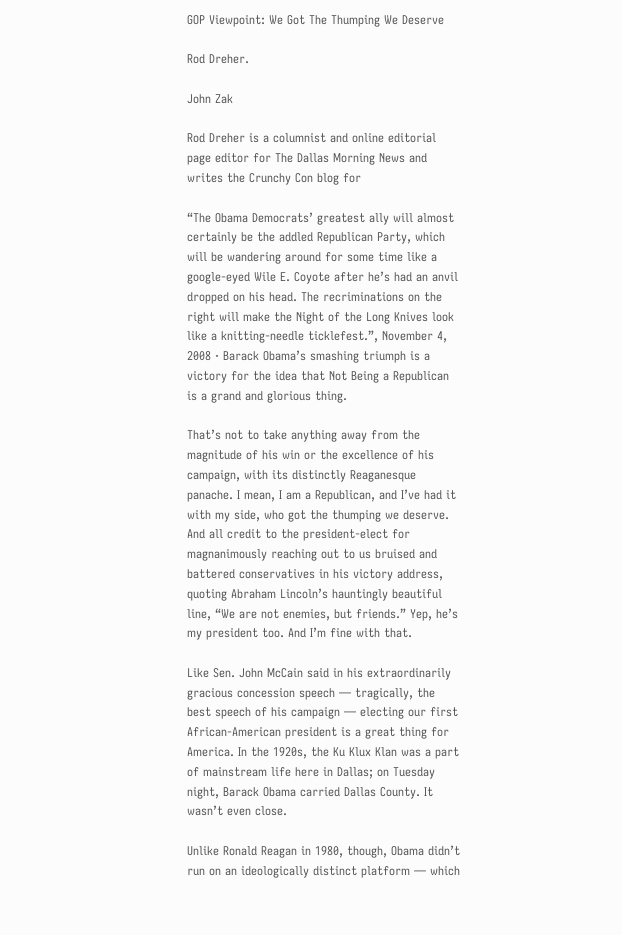GOP Viewpoint: We Got The Thumping We Deserve

Rod Dreher.

John Zak

Rod Dreher is a columnist and online editorial page editor for The Dallas Morning News and writes the Crunchy Con blog for

“The Obama Democrats’ greatest ally will almost certainly be the addled Republican Party, which will be wandering around for some time like a google-eyed Wile E. Coyote after he’s had an anvil dropped on his head. The recriminations on the right will make the Night of the Long Knives look like a knitting-needle ticklefest.”, November 4, 2008 · Barack Obama’s smashing triumph is a victory for the idea that Not Being a Republican is a grand and glorious thing.

That’s not to take anything away from the magnitude of his win or the excellence of his campaign, with its distinctly Reaganesque panache. I mean, I am a Republican, and I’ve had it with my side, who got the thumping we deserve. And all credit to the president-elect for magnanimously reaching out to us bruised and battered conservatives in his victory address, quoting Abraham Lincoln’s hauntingly beautiful line, “We are not enemies, but friends.” Yep, he’s my president too. And I’m fine with that.

Like Sen. John McCain said in his extraordinarily gracious concession speech — tragically, the best speech of his campaign — electing our first African-American president is a great thing for America. In the 1920s, the Ku Klux Klan was a part of mainstream life here in Dallas; on Tuesday night, Barack Obama carried Dallas County. It wasn’t even close.

Unlike Ronald Reagan in 1980, though, Obama didn’t run on an ideologically distinct platform — which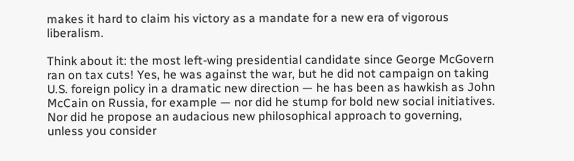makes it hard to claim his victory as a mandate for a new era of vigorous liberalism.

Think about it: the most left-wing presidential candidate since George McGovern ran on tax cuts! Yes, he was against the war, but he did not campaign on taking U.S. foreign policy in a dramatic new direction — he has been as hawkish as John McCain on Russia, for example — nor did he stump for bold new social initiatives. Nor did he propose an audacious new philosophical approach to governing, unless you consider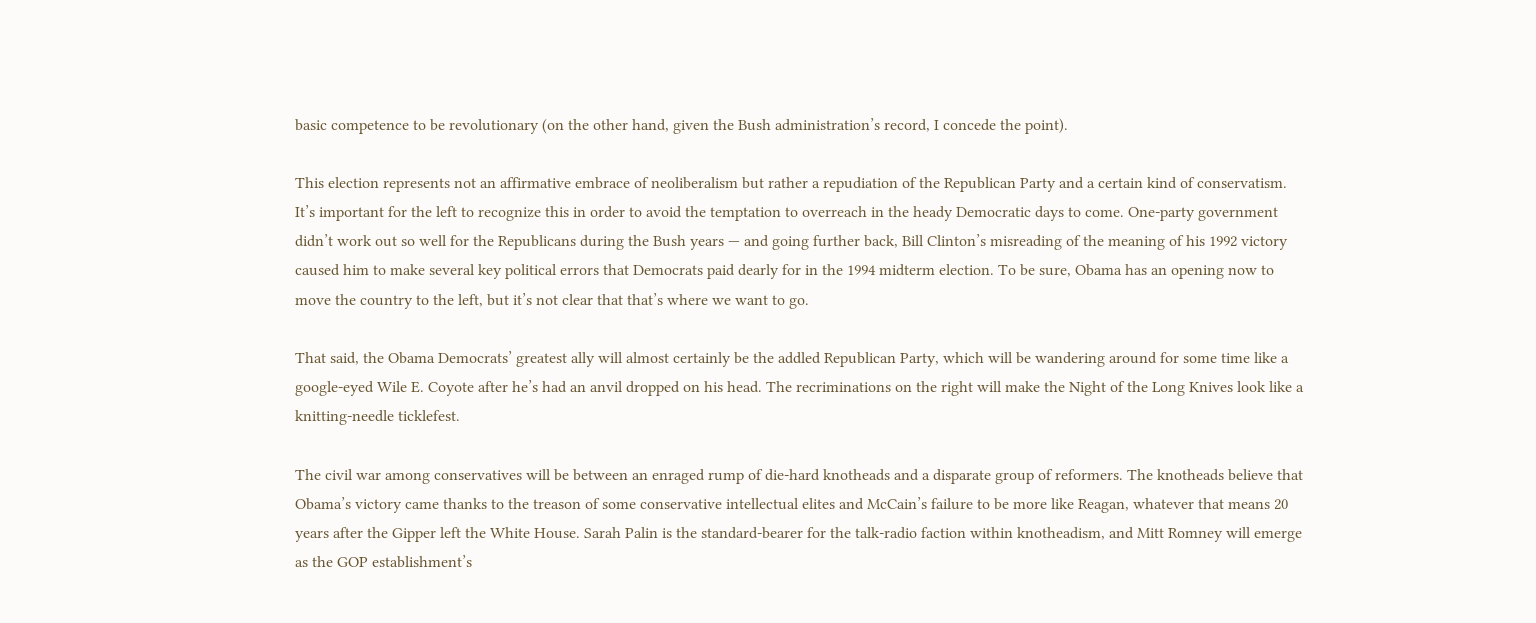basic competence to be revolutionary (on the other hand, given the Bush administration’s record, I concede the point).

This election represents not an affirmative embrace of neoliberalism but rather a repudiation of the Republican Party and a certain kind of conservatism. It’s important for the left to recognize this in order to avoid the temptation to overreach in the heady Democratic days to come. One-party government didn’t work out so well for the Republicans during the Bush years — and going further back, Bill Clinton’s misreading of the meaning of his 1992 victory caused him to make several key political errors that Democrats paid dearly for in the 1994 midterm election. To be sure, Obama has an opening now to move the country to the left, but it’s not clear that that’s where we want to go.

That said, the Obama Democrats’ greatest ally will almost certainly be the addled Republican Party, which will be wandering around for some time like a google-eyed Wile E. Coyote after he’s had an anvil dropped on his head. The recriminations on the right will make the Night of the Long Knives look like a knitting-needle ticklefest.

The civil war among conservatives will be between an enraged rump of die-hard knotheads and a disparate group of reformers. The knotheads believe that Obama’s victory came thanks to the treason of some conservative intellectual elites and McCain’s failure to be more like Reagan, whatever that means 20 years after the Gipper left the White House. Sarah Palin is the standard-bearer for the talk-radio faction within knotheadism, and Mitt Romney will emerge as the GOP establishment’s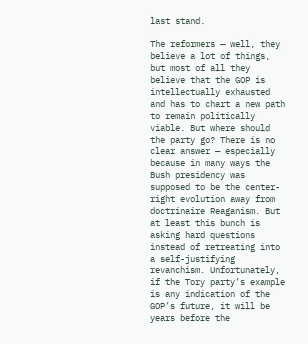last stand.

The reformers — well, they believe a lot of things, but most of all they believe that the GOP is intellectually exhausted and has to chart a new path to remain politically viable. But where should the party go? There is no clear answer — especially because in many ways the Bush presidency was supposed to be the center-right evolution away from doctrinaire Reaganism. But at least this bunch is asking hard questions instead of retreating into a self-justifying revanchism. Unfortunately, if the Tory party’s example is any indication of the GOP’s future, it will be years before the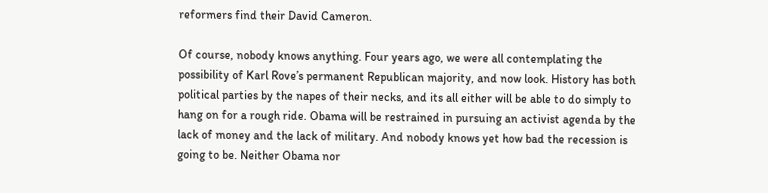reformers find their David Cameron.

Of course, nobody knows anything. Four years ago, we were all contemplating the possibility of Karl Rove’s permanent Republican majority, and now look. History has both political parties by the napes of their necks, and its all either will be able to do simply to hang on for a rough ride. Obama will be restrained in pursuing an activist agenda by the lack of money and the lack of military. And nobody knows yet how bad the recession is going to be. Neither Obama nor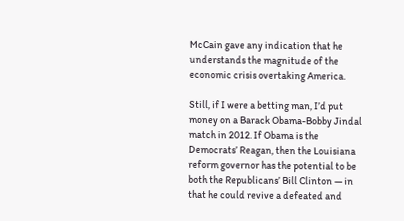McCain gave any indication that he understands the magnitude of the economic crisis overtaking America.

Still, if I were a betting man, I’d put money on a Barack Obama-Bobby Jindal match in 2012. If Obama is the Democrats’ Reagan, then the Louisiana reform governor has the potential to be both the Republicans’ Bill Clinton — in that he could revive a defeated and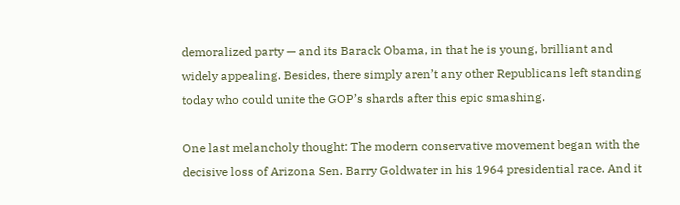demoralized party — and its Barack Obama, in that he is young, brilliant and widely appealing. Besides, there simply aren’t any other Republicans left standing today who could unite the GOP’s shards after this epic smashing.

One last melancholy thought: The modern conservative movement began with the decisive loss of Arizona Sen. Barry Goldwater in his 1964 presidential race. And it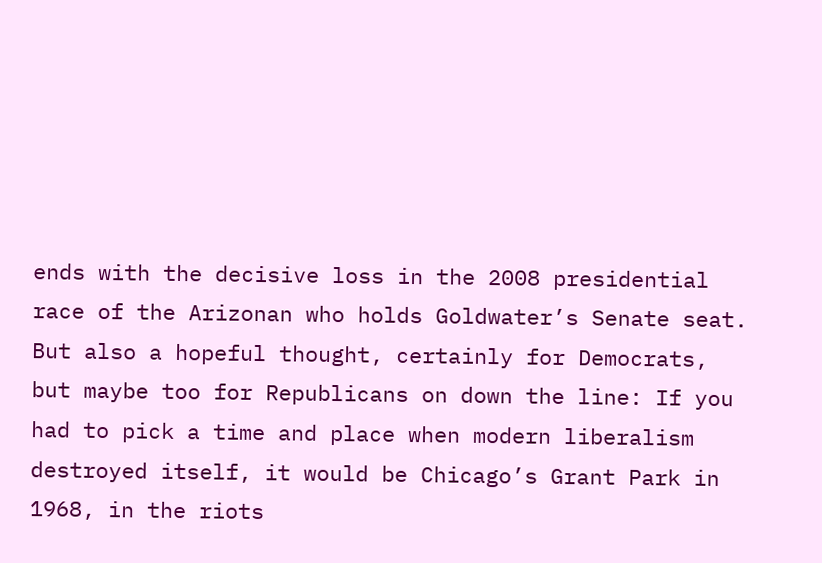ends with the decisive loss in the 2008 presidential race of the Arizonan who holds Goldwater’s Senate seat. But also a hopeful thought, certainly for Democrats, but maybe too for Republicans on down the line: If you had to pick a time and place when modern liberalism destroyed itself, it would be Chicago’s Grant Park in 1968, in the riots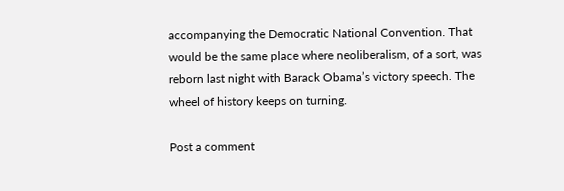accompanying the Democratic National Convention. That would be the same place where neoliberalism, of a sort, was reborn last night with Barack Obama’s victory speech. The wheel of history keeps on turning.

Post a comment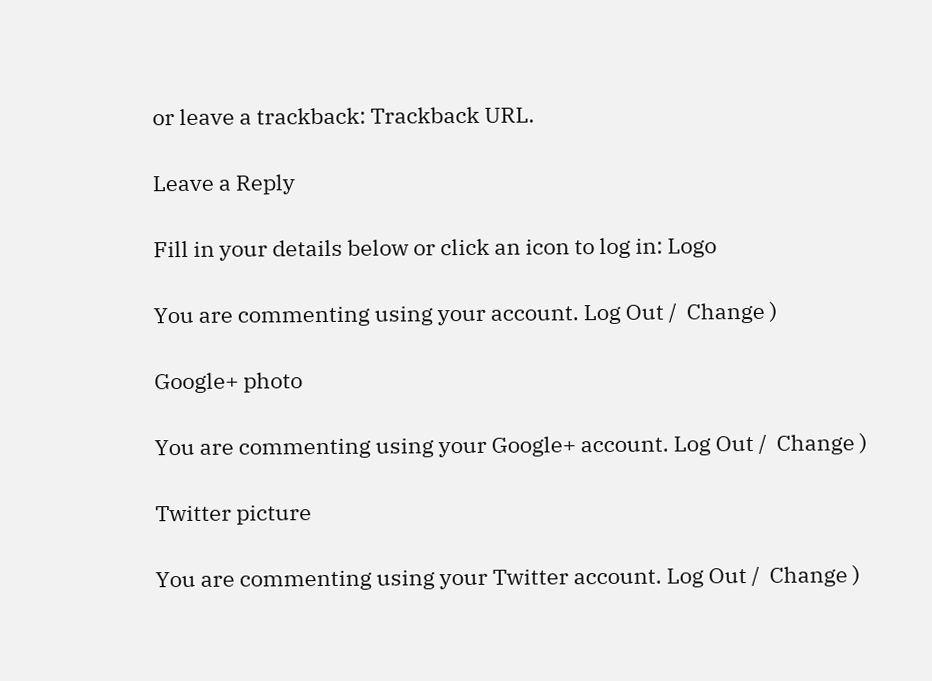or leave a trackback: Trackback URL.

Leave a Reply

Fill in your details below or click an icon to log in: Logo

You are commenting using your account. Log Out /  Change )

Google+ photo

You are commenting using your Google+ account. Log Out /  Change )

Twitter picture

You are commenting using your Twitter account. Log Out /  Change )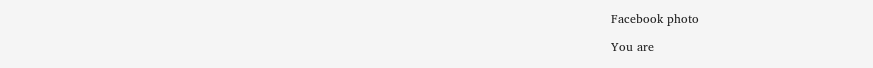Facebook photo

You are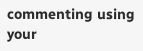commenting using your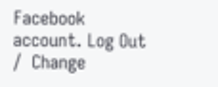Facebook account. Log Out /  Change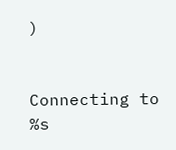)


Connecting to %s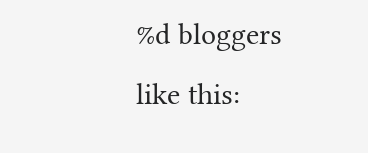%d bloggers like this: